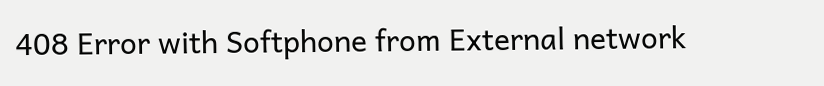408 Error with Softphone from External network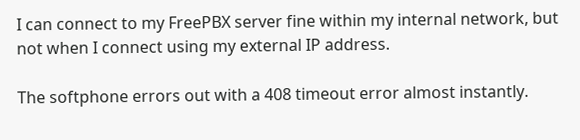I can connect to my FreePBX server fine within my internal network, but not when I connect using my external IP address.

The softphone errors out with a 408 timeout error almost instantly.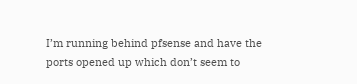I’m running behind pfsense and have the ports opened up which don’t seem to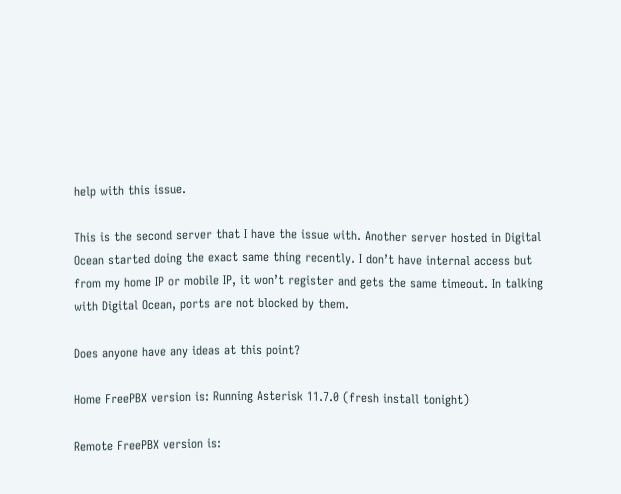help with this issue.

This is the second server that I have the issue with. Another server hosted in Digital Ocean started doing the exact same thing recently. I don’t have internal access but from my home IP or mobile IP, it won’t register and gets the same timeout. In talking with Digital Ocean, ports are not blocked by them.

Does anyone have any ideas at this point?

Home FreePBX version is: Running Asterisk 11.7.0 (fresh install tonight)

Remote FreePBX version is: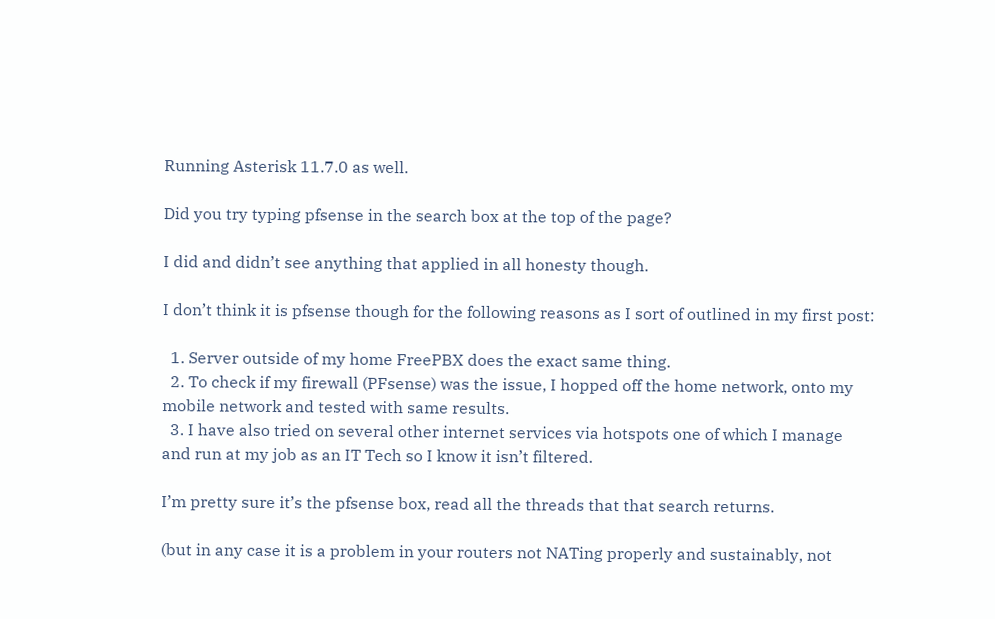Running Asterisk 11.7.0 as well.

Did you try typing pfsense in the search box at the top of the page?

I did and didn’t see anything that applied in all honesty though.

I don’t think it is pfsense though for the following reasons as I sort of outlined in my first post:

  1. Server outside of my home FreePBX does the exact same thing.
  2. To check if my firewall (PFsense) was the issue, I hopped off the home network, onto my mobile network and tested with same results.
  3. I have also tried on several other internet services via hotspots one of which I manage and run at my job as an IT Tech so I know it isn’t filtered.

I’m pretty sure it’s the pfsense box, read all the threads that that search returns.

(but in any case it is a problem in your routers not NATing properly and sustainably, not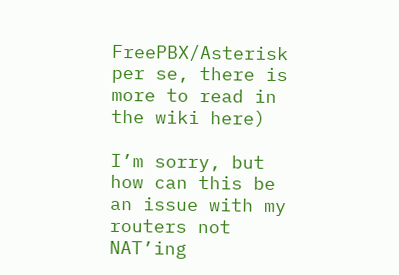FreePBX/Asterisk per se, there is more to read in the wiki here)

I’m sorry, but how can this be an issue with my routers not NAT’ing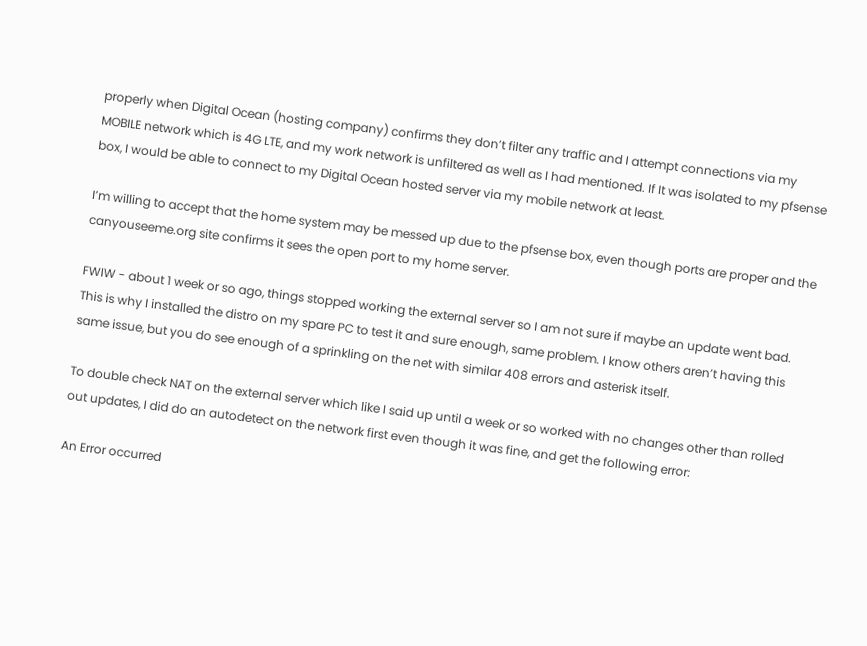properly when Digital Ocean (hosting company) confirms they don’t filter any traffic and I attempt connections via my MOBILE network which is 4G LTE, and my work network is unfiltered as well as I had mentioned. If It was isolated to my pfsense box, I would be able to connect to my Digital Ocean hosted server via my mobile network at least.

I’m willing to accept that the home system may be messed up due to the pfsense box, even though ports are proper and the canyouseeme.org site confirms it sees the open port to my home server.

FWIW - about 1 week or so ago, things stopped working the external server so I am not sure if maybe an update went bad. This is why I installed the distro on my spare PC to test it and sure enough, same problem. I know others aren’t having this same issue, but you do see enough of a sprinkling on the net with similar 408 errors and asterisk itself.

To double check NAT on the external server which like I said up until a week or so worked with no changes other than rolled out updates, I did do an autodetect on the network first even though it was fine, and get the following error:

An Error occurred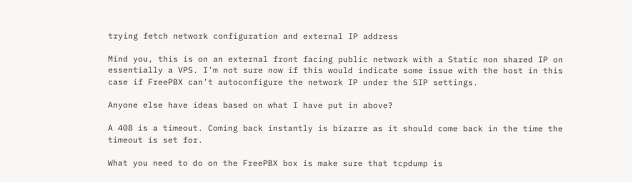trying fetch network configuration and external IP address

Mind you, this is on an external front facing public network with a Static non shared IP on essentially a VPS. I’m not sure now if this would indicate some issue with the host in this case if FreePBX can’t autoconfigure the network IP under the SIP settings.

Anyone else have ideas based on what I have put in above?

A 408 is a timeout. Coming back instantly is bizarre as it should come back in the time the timeout is set for.

What you need to do on the FreePBX box is make sure that tcpdump is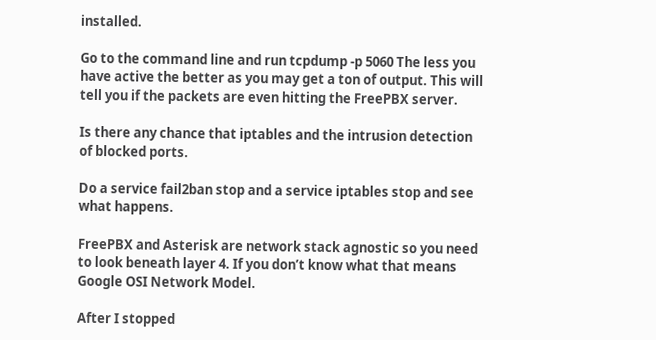installed.

Go to the command line and run tcpdump -p 5060 The less you have active the better as you may get a ton of output. This will tell you if the packets are even hitting the FreePBX server.

Is there any chance that iptables and the intrusion detection of blocked ports.

Do a service fail2ban stop and a service iptables stop and see what happens.

FreePBX and Asterisk are network stack agnostic so you need to look beneath layer 4. If you don’t know what that means Google OSI Network Model.

After I stopped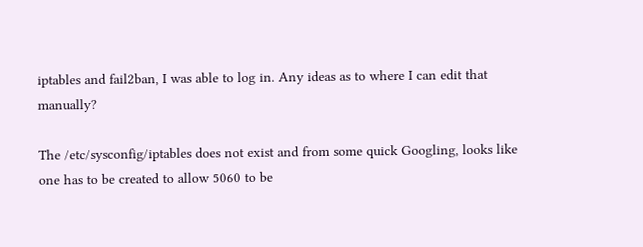iptables and fail2ban, I was able to log in. Any ideas as to where I can edit that manually?

The /etc/sysconfig/iptables does not exist and from some quick Googling, looks like one has to be created to allow 5060 to be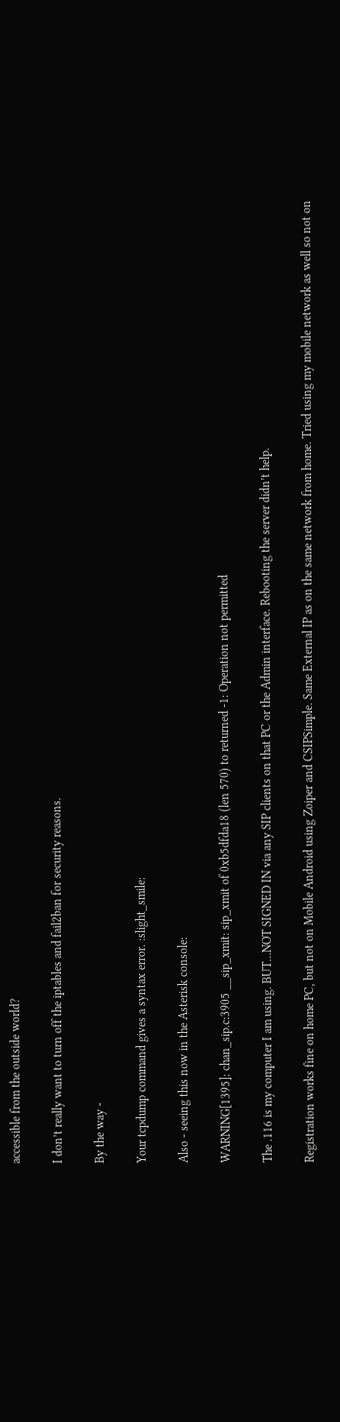accessible from the outside world?

I don’t really want to turn off the iptables and fail2ban for security reasons.

By the way -

Your tcpdump command gives a syntax error. :slight_smile:

Also - seeing this now in the Asterisk console:

WARNING[1395]: chan_sip.c:3905 __sip_xmit: sip_xmit of 0xb5dfda18 (len 570) to returned -1: Operation not permitted

The .116 is my computer I am using. BUT…NOT SIGNED IN via any SIP clients on that PC or the Admin interface. Rebooting the server didn’t help.

Registration works fine on home PC, but not on Mobile Android using Zoiper and CSIPSimple. Same External IP as on the same network from home. Tried using my mobile network as well so not on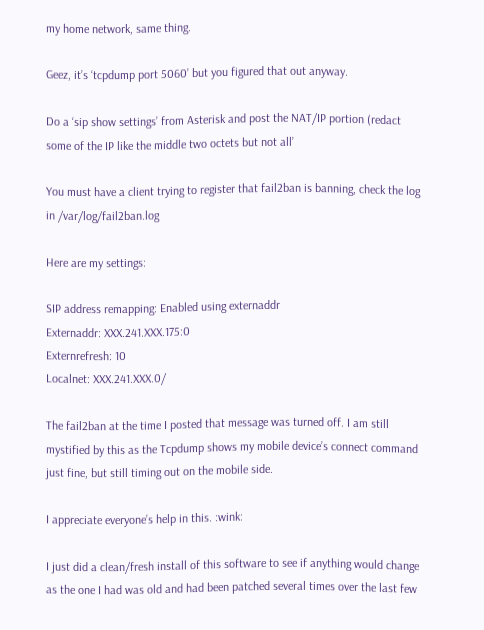my home network, same thing.

Geez, it’s ‘tcpdump port 5060’ but you figured that out anyway.

Do a ‘sip show settings’ from Asterisk and post the NAT/IP portion (redact some of the IP like the middle two octets but not all’

You must have a client trying to register that fail2ban is banning, check the log in /var/log/fail2ban.log

Here are my settings:

SIP address remapping: Enabled using externaddr
Externaddr: XXX.241.XXX.175:0
Externrefresh: 10
Localnet: XXX.241.XXX.0/

The fail2ban at the time I posted that message was turned off. I am still mystified by this as the Tcpdump shows my mobile device’s connect command just fine, but still timing out on the mobile side.

I appreciate everyone’s help in this. :wink:

I just did a clean/fresh install of this software to see if anything would change as the one I had was old and had been patched several times over the last few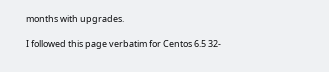months with upgrades.

I followed this page verbatim for Centos 6.5 32-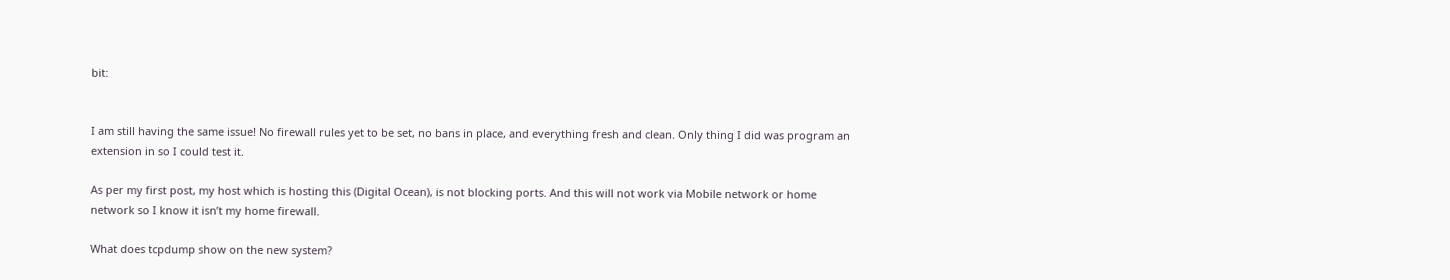bit:


I am still having the same issue! No firewall rules yet to be set, no bans in place, and everything fresh and clean. Only thing I did was program an extension in so I could test it.

As per my first post, my host which is hosting this (Digital Ocean), is not blocking ports. And this will not work via Mobile network or home network so I know it isn’t my home firewall.

What does tcpdump show on the new system?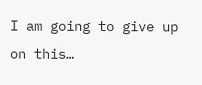I am going to give up on this…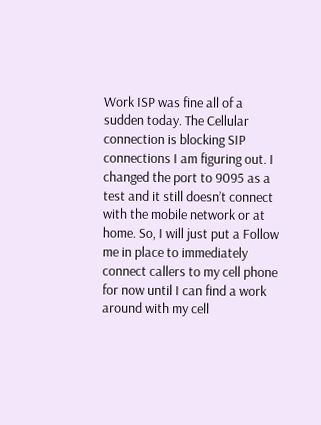Work ISP was fine all of a sudden today. The Cellular connection is blocking SIP connections I am figuring out. I changed the port to 9095 as a test and it still doesn’t connect with the mobile network or at home. So, I will just put a Follow me in place to immediately connect callers to my cell phone for now until I can find a work around with my cell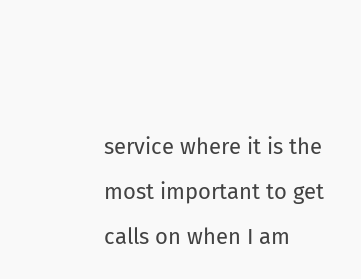service where it is the most important to get calls on when I am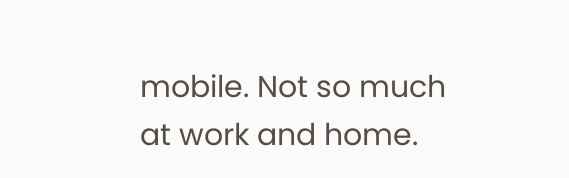mobile. Not so much at work and home.